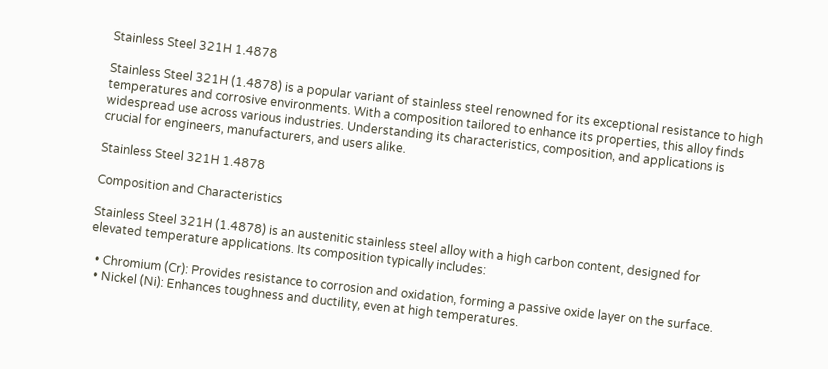Stainless Steel 321H 1.4878

Stainless Steel 321H (1.4878) is a popular variant of stainless steel renowned for its exceptional resistance to high temperatures and corrosive environments. With a composition tailored to enhance its properties, this alloy finds widespread use across various industries. Understanding its characteristics, composition, and applications is crucial for engineers, manufacturers, and users alike.

Stainless Steel 321H 1.4878

Composition and Characteristics

Stainless Steel 321H (1.4878) is an austenitic stainless steel alloy with a high carbon content, designed for elevated temperature applications. Its composition typically includes:

  • Chromium (Cr): Provides resistance to corrosion and oxidation, forming a passive oxide layer on the surface.
  • Nickel (Ni): Enhances toughness and ductility, even at high temperatures.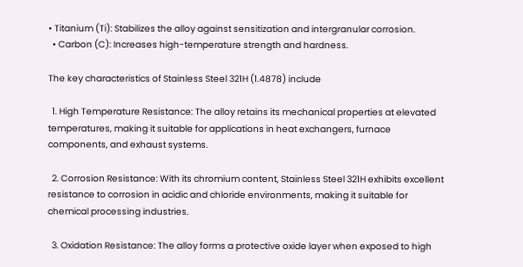• Titanium (Ti): Stabilizes the alloy against sensitization and intergranular corrosion.
  • Carbon (C): Increases high-temperature strength and hardness.

The key characteristics of Stainless Steel 321H (1.4878) include

  1. High Temperature Resistance: The alloy retains its mechanical properties at elevated temperatures, making it suitable for applications in heat exchangers, furnace components, and exhaust systems.

  2. Corrosion Resistance: With its chromium content, Stainless Steel 321H exhibits excellent resistance to corrosion in acidic and chloride environments, making it suitable for chemical processing industries.

  3. Oxidation Resistance: The alloy forms a protective oxide layer when exposed to high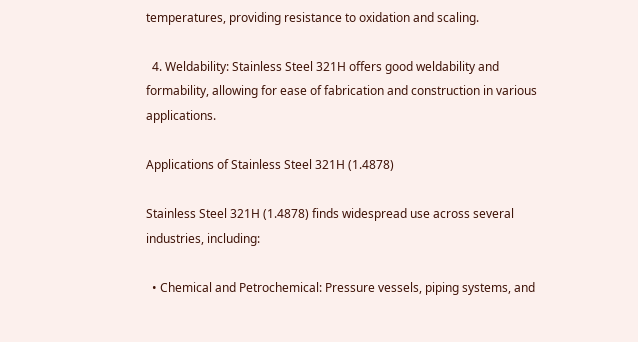temperatures, providing resistance to oxidation and scaling.

  4. Weldability: Stainless Steel 321H offers good weldability and formability, allowing for ease of fabrication and construction in various applications.

Applications of Stainless Steel 321H (1.4878)

Stainless Steel 321H (1.4878) finds widespread use across several industries, including:

  • Chemical and Petrochemical: Pressure vessels, piping systems, and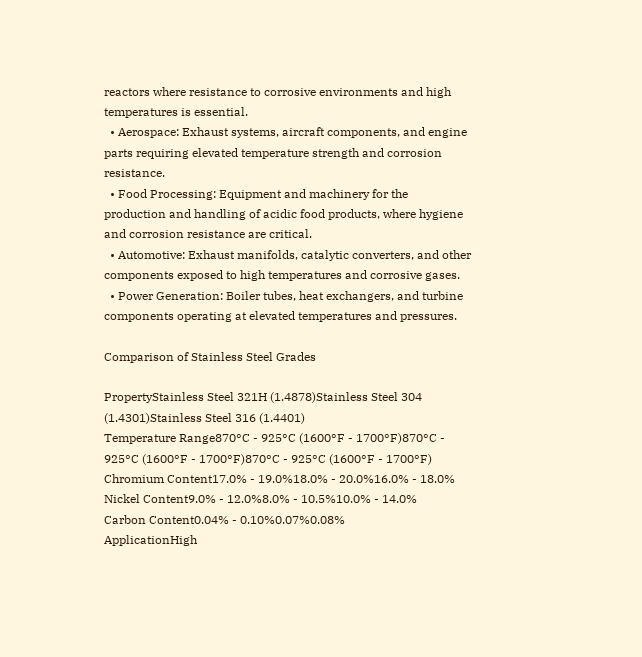reactors where resistance to corrosive environments and high temperatures is essential.
  • Aerospace: Exhaust systems, aircraft components, and engine parts requiring elevated temperature strength and corrosion resistance.
  • Food Processing: Equipment and machinery for the production and handling of acidic food products, where hygiene and corrosion resistance are critical.
  • Automotive: Exhaust manifolds, catalytic converters, and other components exposed to high temperatures and corrosive gases.
  • Power Generation: Boiler tubes, heat exchangers, and turbine components operating at elevated temperatures and pressures.

Comparison of Stainless Steel Grades

PropertyStainless Steel 321H (1.4878)Stainless Steel 304 (1.4301)Stainless Steel 316 (1.4401)
Temperature Range870°C - 925°C (1600°F - 1700°F)870°C - 925°C (1600°F - 1700°F)870°C - 925°C (1600°F - 1700°F)
Chromium Content17.0% - 19.0%18.0% - 20.0%16.0% - 18.0%
Nickel Content9.0% - 12.0%8.0% - 10.5%10.0% - 14.0%
Carbon Content0.04% - 0.10%0.07%0.08%
ApplicationHigh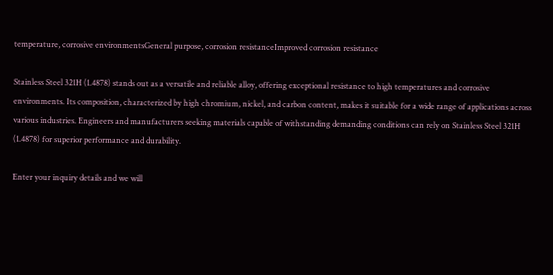temperature, corrosive environmentsGeneral purpose, corrosion resistanceImproved corrosion resistance

Stainless Steel 321H (1.4878) stands out as a versatile and reliable alloy, offering exceptional resistance to high temperatures and corrosive environments. Its composition, characterized by high chromium, nickel, and carbon content, makes it suitable for a wide range of applications across various industries. Engineers and manufacturers seeking materials capable of withstanding demanding conditions can rely on Stainless Steel 321H (1.4878) for superior performance and durability.

Enter your inquiry details and we will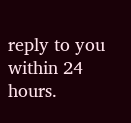reply to you within 24 hours.